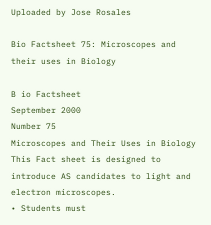Uploaded by Jose Rosales

Bio Factsheet 75: Microscopes and their uses in Biology

B io Factsheet
September 2000
Number 75
Microscopes and Their Uses in Biology
This Fact sheet is designed to introduce AS candidates to light and electron microscopes.
• Students must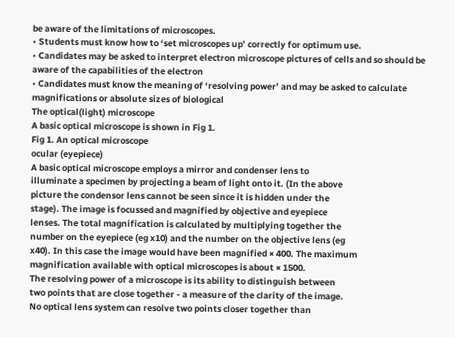be aware of the limitations of microscopes.
• Students must know how to ‘set microscopes up’ correctly for optimum use.
• Candidates may be asked to interpret electron microscope pictures of cells and so should be aware of the capabilities of the electron
• Candidates must know the meaning of ‘resolving power’ and may be asked to calculate magnifications or absolute sizes of biological
The optical(light) microscope
A basic optical microscope is shown in Fig 1.
Fig 1. An optical microscope
ocular (eyepiece)
A basic optical microscope employs a mirror and condenser lens to
illuminate a specimen by projecting a beam of light onto it. (In the above
picture the condensor lens cannot be seen since it is hidden under the
stage). The image is focussed and magnified by objective and eyepiece
lenses. The total magnification is calculated by multiplying together the
number on the eyepiece (eg x10) and the number on the objective lens (eg
x40). In this case the image would have been magnified × 400. The maximum
magnification available with optical microscopes is about × 1500.
The resolving power of a microscope is its ability to distinguish between
two points that are close together - a measure of the clarity of the image.
No optical lens system can resolve two points closer together than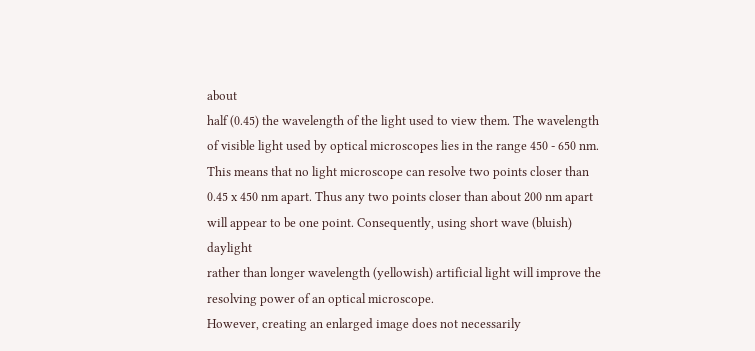about
half (0.45) the wavelength of the light used to view them. The wavelength
of visible light used by optical microscopes lies in the range 450 - 650 nm.
This means that no light microscope can resolve two points closer than
0.45 x 450 nm apart. Thus any two points closer than about 200 nm apart
will appear to be one point. Consequently, using short wave (bluish) daylight
rather than longer wavelength (yellowish) artificial light will improve the
resolving power of an optical microscope.
However, creating an enlarged image does not necessarily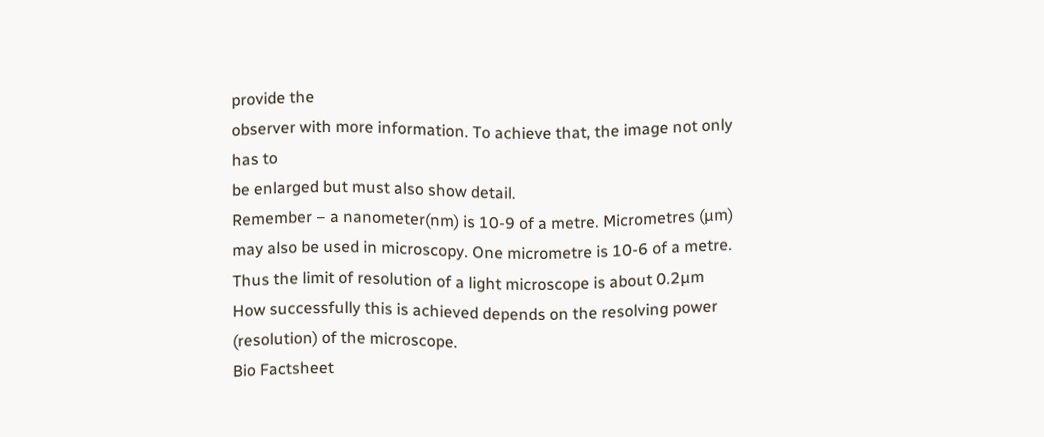provide the
observer with more information. To achieve that, the image not only has to
be enlarged but must also show detail.
Remember – a nanometer(nm) is 10-9 of a metre. Micrometres (µm)
may also be used in microscopy. One micrometre is 10-6 of a metre.
Thus the limit of resolution of a light microscope is about 0.2µm
How successfully this is achieved depends on the resolving power
(resolution) of the microscope.
Bio Factsheet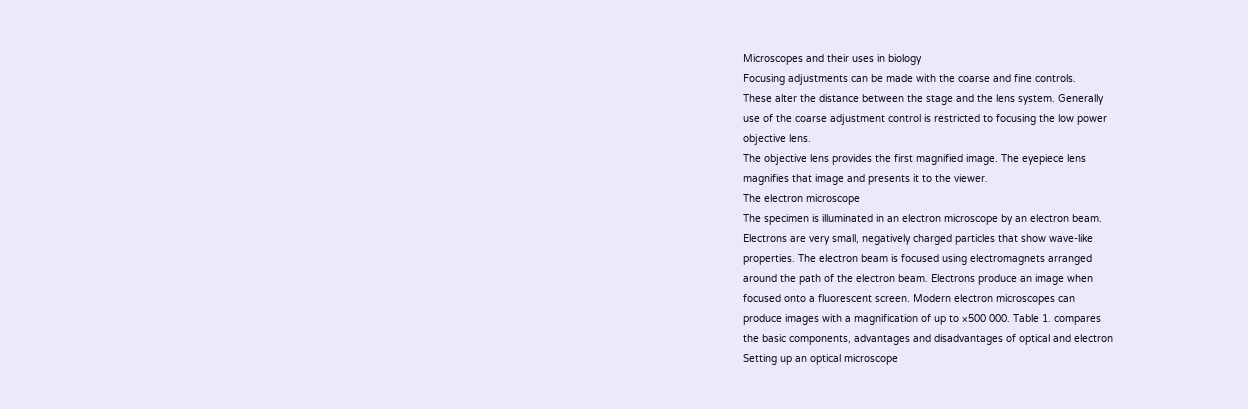Microscopes and their uses in biology
Focusing adjustments can be made with the coarse and fine controls.
These alter the distance between the stage and the lens system. Generally
use of the coarse adjustment control is restricted to focusing the low power
objective lens.
The objective lens provides the first magnified image. The eyepiece lens
magnifies that image and presents it to the viewer.
The electron microscope
The specimen is illuminated in an electron microscope by an electron beam.
Electrons are very small, negatively charged particles that show wave-like
properties. The electron beam is focused using electromagnets arranged
around the path of the electron beam. Electrons produce an image when
focused onto a fluorescent screen. Modern electron microscopes can
produce images with a magnification of up to ×500 000. Table 1. compares
the basic components, advantages and disadvantages of optical and electron
Setting up an optical microscope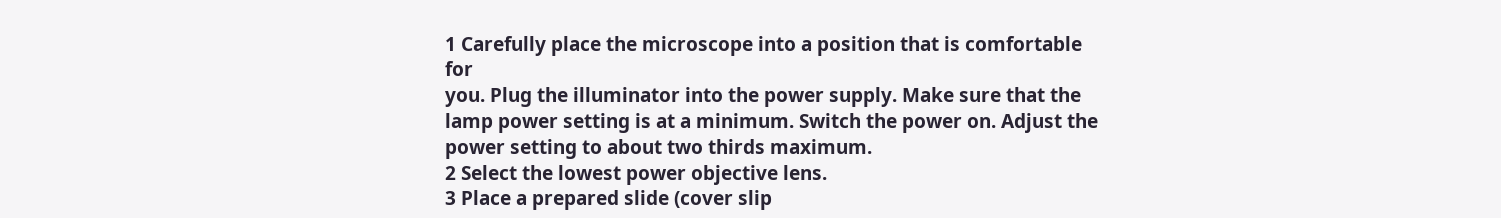1 Carefully place the microscope into a position that is comfortable for
you. Plug the illuminator into the power supply. Make sure that the
lamp power setting is at a minimum. Switch the power on. Adjust the
power setting to about two thirds maximum.
2 Select the lowest power objective lens.
3 Place a prepared slide (cover slip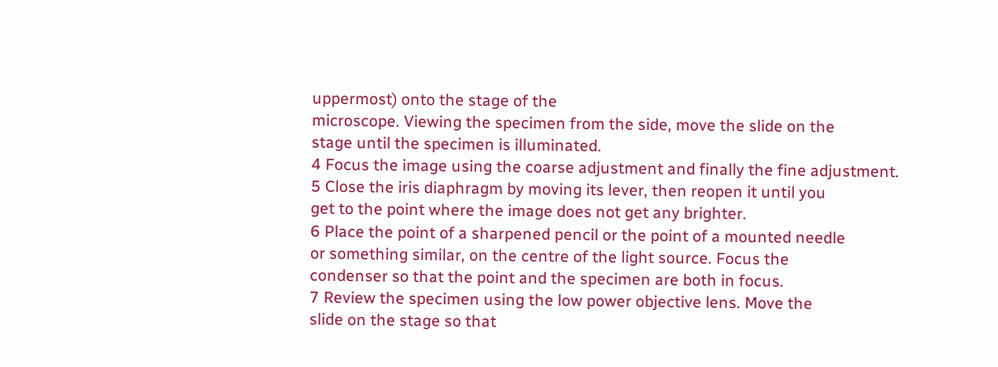uppermost) onto the stage of the
microscope. Viewing the specimen from the side, move the slide on the
stage until the specimen is illuminated.
4 Focus the image using the coarse adjustment and finally the fine adjustment.
5 Close the iris diaphragm by moving its lever, then reopen it until you
get to the point where the image does not get any brighter.
6 Place the point of a sharpened pencil or the point of a mounted needle
or something similar, on the centre of the light source. Focus the
condenser so that the point and the specimen are both in focus.
7 Review the specimen using the low power objective lens. Move the
slide on the stage so that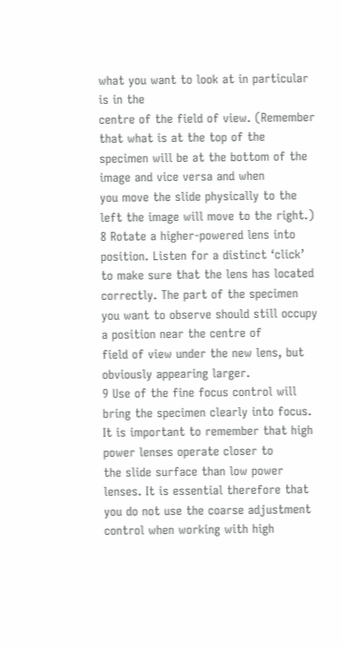what you want to look at in particular is in the
centre of the field of view. (Remember that what is at the top of the
specimen will be at the bottom of the image and vice versa and when
you move the slide physically to the left the image will move to the right.)
8 Rotate a higher-powered lens into position. Listen for a distinct ‘click’
to make sure that the lens has located correctly. The part of the specimen
you want to observe should still occupy a position near the centre of
field of view under the new lens, but obviously appearing larger.
9 Use of the fine focus control will bring the specimen clearly into focus.
It is important to remember that high power lenses operate closer to
the slide surface than low power lenses. It is essential therefore that
you do not use the coarse adjustment control when working with high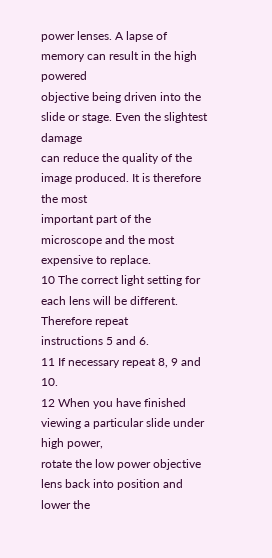power lenses. A lapse of memory can result in the high powered
objective being driven into the slide or stage. Even the slightest damage
can reduce the quality of the image produced. It is therefore the most
important part of the microscope and the most expensive to replace.
10 The correct light setting for each lens will be different. Therefore repeat
instructions 5 and 6.
11 If necessary repeat 8, 9 and 10.
12 When you have finished viewing a particular slide under high power,
rotate the low power objective lens back into position and lower the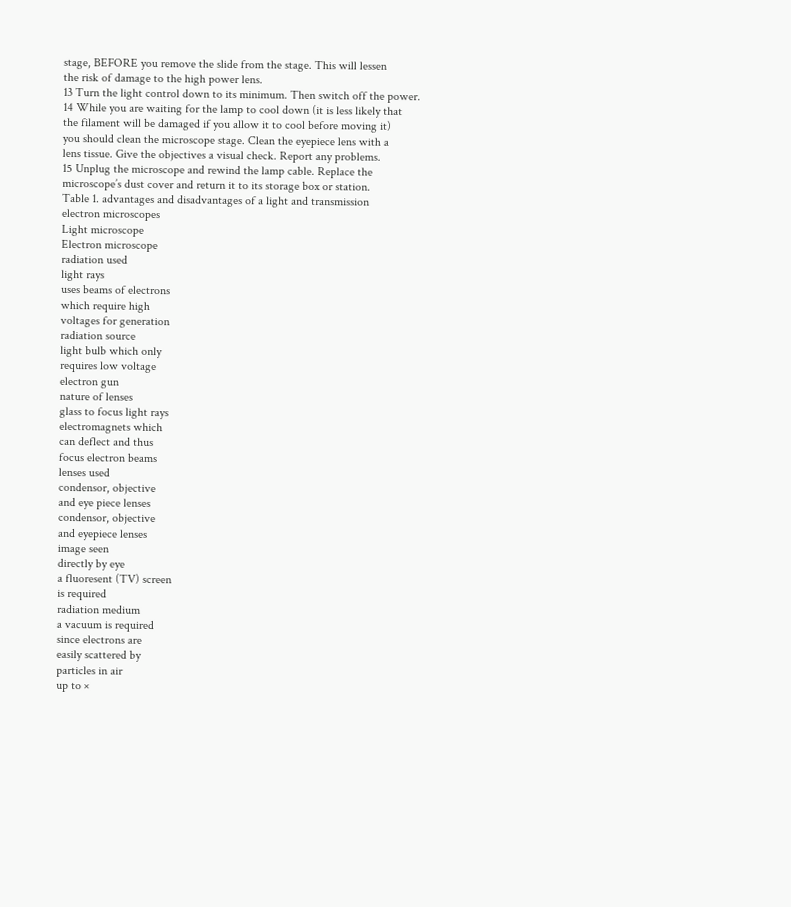stage, BEFORE you remove the slide from the stage. This will lessen
the risk of damage to the high power lens.
13 Turn the light control down to its minimum. Then switch off the power.
14 While you are waiting for the lamp to cool down (it is less likely that
the filament will be damaged if you allow it to cool before moving it)
you should clean the microscope stage. Clean the eyepiece lens with a
lens tissue. Give the objectives a visual check. Report any problems.
15 Unplug the microscope and rewind the lamp cable. Replace the
microscope’s dust cover and return it to its storage box or station.
Table 1. advantages and disadvantages of a light and transmission
electron microscopes
Light microscope
Electron microscope
radiation used
light rays
uses beams of electrons
which require high
voltages for generation
radiation source
light bulb which only
requires low voltage
electron gun
nature of lenses
glass to focus light rays
electromagnets which
can deflect and thus
focus electron beams
lenses used
condensor, objective
and eye piece lenses
condensor, objective
and eyepiece lenses
image seen
directly by eye
a fluoresent (TV) screen
is required
radiation medium
a vacuum is required
since electrons are
easily scattered by
particles in air
up to ×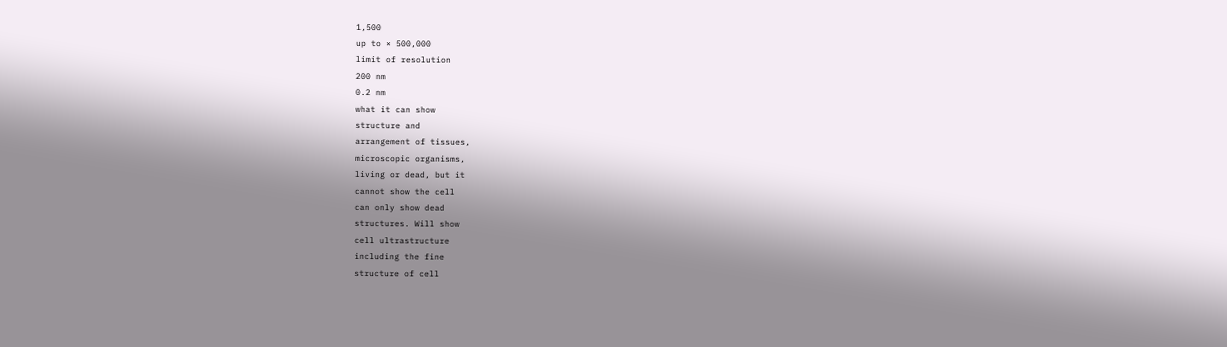1,500
up to × 500,000
limit of resolution
200 nm
0.2 nm
what it can show
structure and
arrangement of tissues,
microscopic organisms,
living or dead, but it
cannot show the cell
can only show dead
structures. Will show
cell ultrastructure
including the fine
structure of cell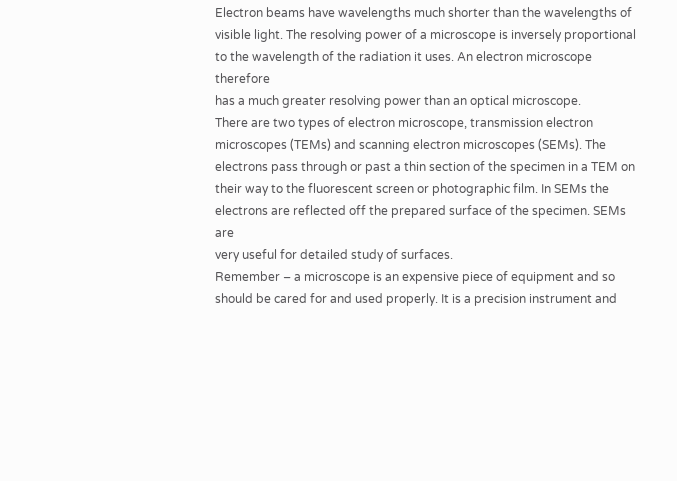Electron beams have wavelengths much shorter than the wavelengths of
visible light. The resolving power of a microscope is inversely proportional
to the wavelength of the radiation it uses. An electron microscope therefore
has a much greater resolving power than an optical microscope.
There are two types of electron microscope, transmission electron
microscopes (TEMs) and scanning electron microscopes (SEMs). The
electrons pass through or past a thin section of the specimen in a TEM on
their way to the fluorescent screen or photographic film. In SEMs the
electrons are reflected off the prepared surface of the specimen. SEMs are
very useful for detailed study of surfaces.
Remember – a microscope is an expensive piece of equipment and so
should be cared for and used properly. It is a precision instrument and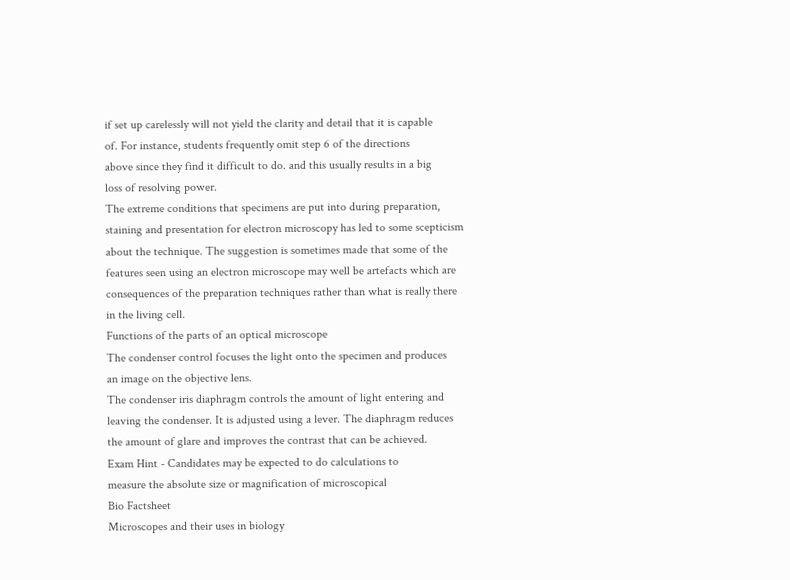if set up carelessly will not yield the clarity and detail that it is capable
of. For instance, students frequently omit step 6 of the directions
above since they find it difficult to do. and this usually results in a big
loss of resolving power.
The extreme conditions that specimens are put into during preparation,
staining and presentation for electron microscopy has led to some scepticism
about the technique. The suggestion is sometimes made that some of the
features seen using an electron microscope may well be artefacts which are
consequences of the preparation techniques rather than what is really there
in the living cell.
Functions of the parts of an optical microscope
The condenser control focuses the light onto the specimen and produces
an image on the objective lens.
The condenser iris diaphragm controls the amount of light entering and
leaving the condenser. It is adjusted using a lever. The diaphragm reduces
the amount of glare and improves the contrast that can be achieved.
Exam Hint - Candidates may be expected to do calculations to
measure the absolute size or magnification of microscopical
Bio Factsheet
Microscopes and their uses in biology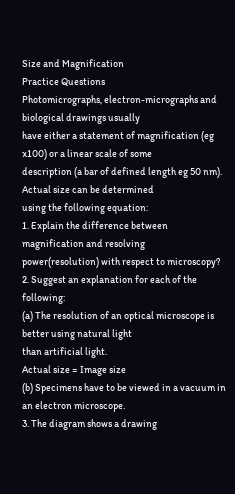Size and Magnification
Practice Questions
Photomicrographs, electron-micrographs and biological drawings usually
have either a statement of magnification (eg x100) or a linear scale of some
description (a bar of defined length eg 50 nm). Actual size can be determined
using the following equation:
1. Explain the difference between magnification and resolving
power(resolution) with respect to microscopy?
2. Suggest an explanation for each of the following:
(a) The resolution of an optical microscope is better using natural light
than artificial light.
Actual size = Image size
(b) Specimens have to be viewed in a vacuum in an electron microscope.
3. The diagram shows a drawing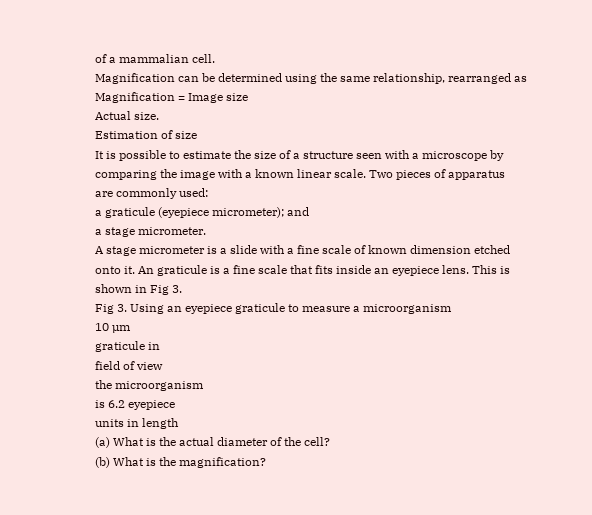of a mammalian cell.
Magnification can be determined using the same relationship, rearranged as
Magnification = Image size
Actual size.
Estimation of size
It is possible to estimate the size of a structure seen with a microscope by
comparing the image with a known linear scale. Two pieces of apparatus
are commonly used:
a graticule (eyepiece micrometer); and
a stage micrometer.
A stage micrometer is a slide with a fine scale of known dimension etched
onto it. An graticule is a fine scale that fits inside an eyepiece lens. This is
shown in Fig 3.
Fig 3. Using an eyepiece graticule to measure a microorganism
10 µm
graticule in
field of view
the microorganism
is 6.2 eyepiece
units in length
(a) What is the actual diameter of the cell?
(b) What is the magnification?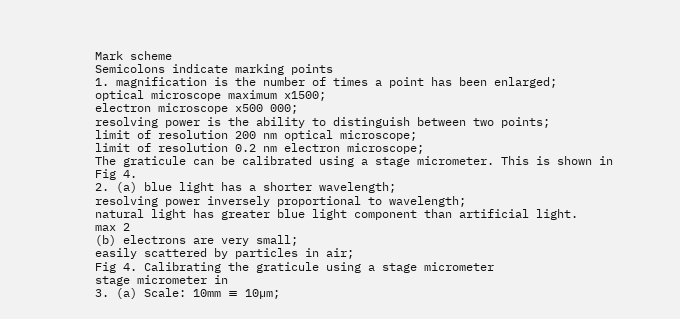Mark scheme
Semicolons indicate marking points
1. magnification is the number of times a point has been enlarged;
optical microscope maximum x1500;
electron microscope x500 000;
resolving power is the ability to distinguish between two points;
limit of resolution 200 nm optical microscope;
limit of resolution 0.2 nm electron microscope;
The graticule can be calibrated using a stage micrometer. This is shown in
Fig 4.
2. (a) blue light has a shorter wavelength;
resolving power inversely proportional to wavelength;
natural light has greater blue light component than artificial light.
max 2
(b) electrons are very small;
easily scattered by particles in air;
Fig 4. Calibrating the graticule using a stage micrometer
stage micrometer in
3. (a) Scale: 10mm ≡ 10µm;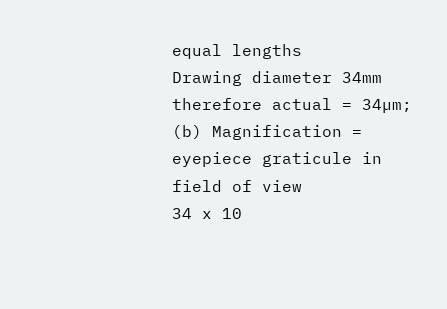equal lengths
Drawing diameter 34mm therefore actual = 34µm;
(b) Magnification =
eyepiece graticule in
field of view
34 x 10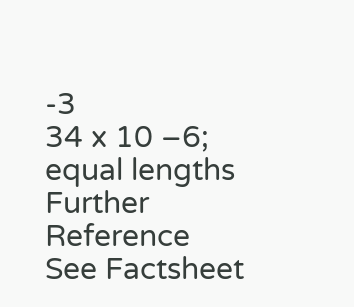-3
34 x 10 –6;
equal lengths
Further Reference
See Factsheet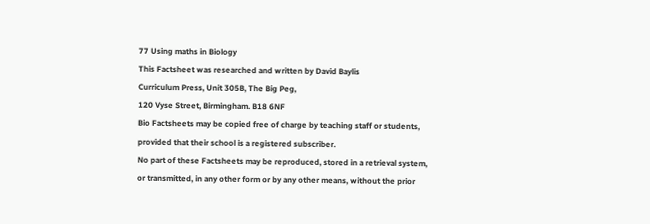77 Using maths in Biology
This Factsheet was researched and written by David Baylis
Curriculum Press, Unit 305B, The Big Peg,
120 Vyse Street, Birmingham. B18 6NF
Bio Factsheets may be copied free of charge by teaching staff or students,
provided that their school is a registered subscriber.
No part of these Factsheets may be reproduced, stored in a retrieval system,
or transmitted, in any other form or by any other means, without the prior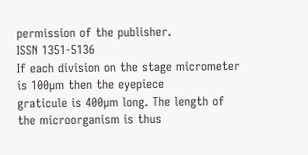permission of the publisher.
ISSN 1351-5136
If each division on the stage micrometer is 100µm then the eyepiece
graticule is 400µm long. The length of the microorganism is thus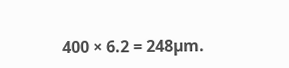400 × 6.2 = 248µm.